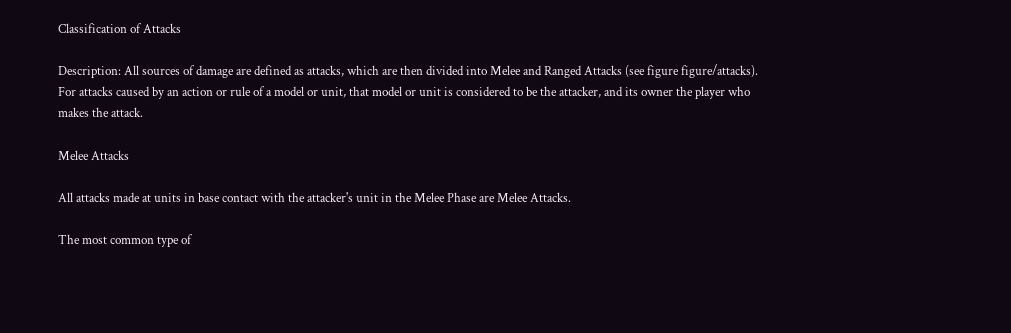Classification of Attacks

Description: All sources of damage are defined as attacks, which are then divided into Melee and Ranged Attacks (see figure figure/attacks). For attacks caused by an action or rule of a model or unit, that model or unit is considered to be the attacker, and its owner the player who makes the attack.

Melee Attacks

All attacks made at units in base contact with the attacker's unit in the Melee Phase are Melee Attacks.

The most common type of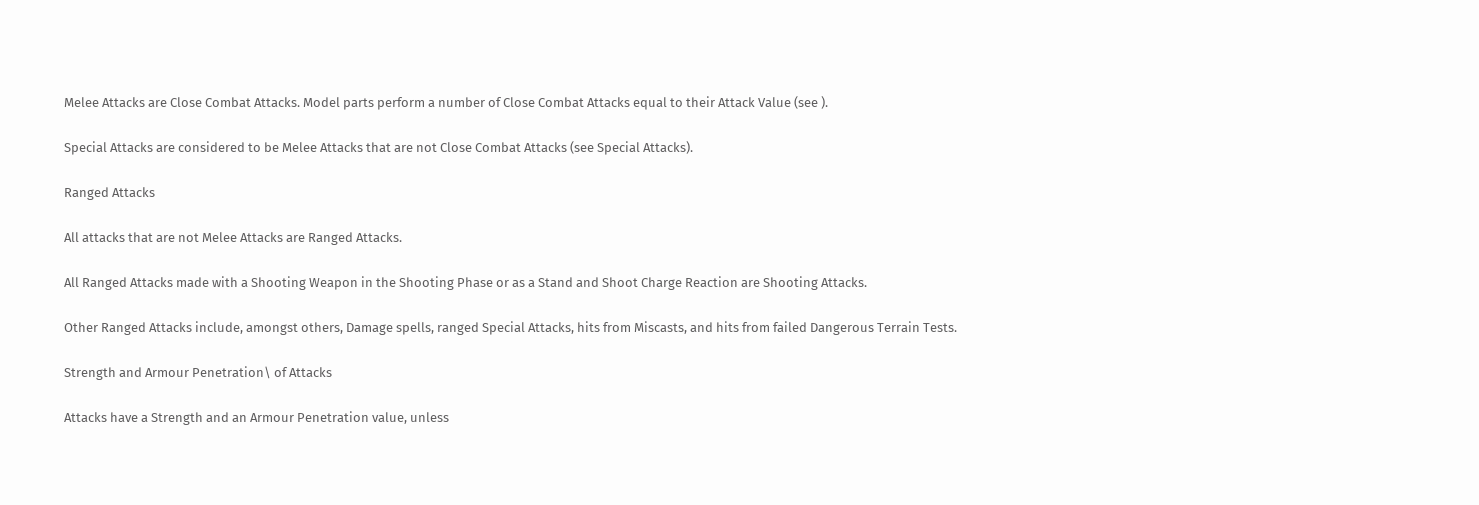Melee Attacks are Close Combat Attacks. Model parts perform a number of Close Combat Attacks equal to their Attack Value (see ).

Special Attacks are considered to be Melee Attacks that are not Close Combat Attacks (see Special Attacks).

Ranged Attacks

All attacks that are not Melee Attacks are Ranged Attacks.

All Ranged Attacks made with a Shooting Weapon in the Shooting Phase or as a Stand and Shoot Charge Reaction are Shooting Attacks.

Other Ranged Attacks include, amongst others, Damage spells, ranged Special Attacks, hits from Miscasts, and hits from failed Dangerous Terrain Tests.

Strength and Armour Penetration\ of Attacks

Attacks have a Strength and an Armour Penetration value, unless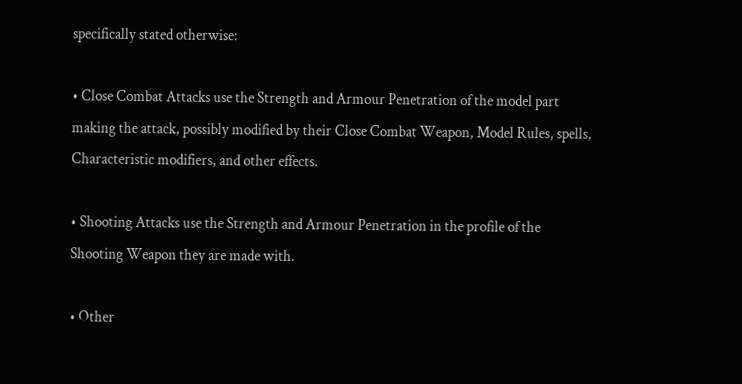specifically stated otherwise:

• Close Combat Attacks use the Strength and Armour Penetration of the model part making the attack, possibly modified by their Close Combat Weapon, Model Rules, spells, Characteristic modifiers, and other effects.

• Shooting Attacks use the Strength and Armour Penetration in the profile of the Shooting Weapon they are made with.

• Other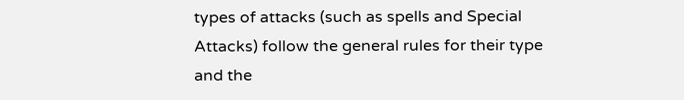types of attacks (such as spells and Special Attacks) follow the general rules for their type and the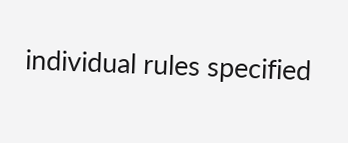individual rules specified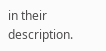in their description.